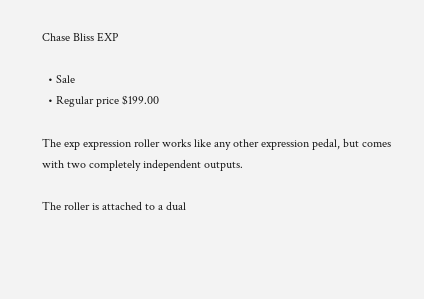Chase Bliss EXP

  • Sale
  • Regular price $199.00

The exp expression roller works like any other expression pedal, but comes with two completely independent outputs.

The roller is attached to a dual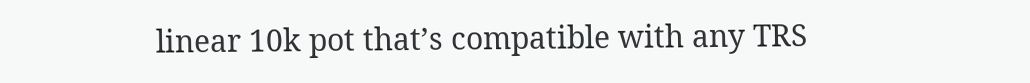linear 10k pot that’s compatible with any TRS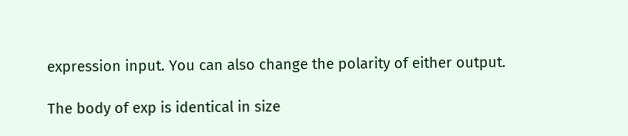expression input. You can also change the polarity of either output.

The body of exp is identical in size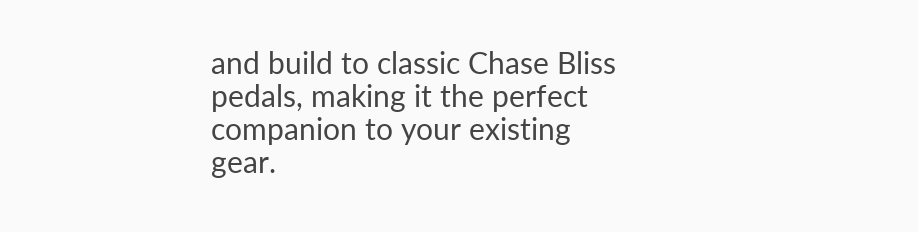and build to classic Chase Bliss pedals, making it the perfect companion to your existing gear.